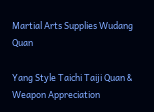Martial Arts Supplies Wudang Quan

Yang Style Taichi Taiji Quan & Weapon Appreciation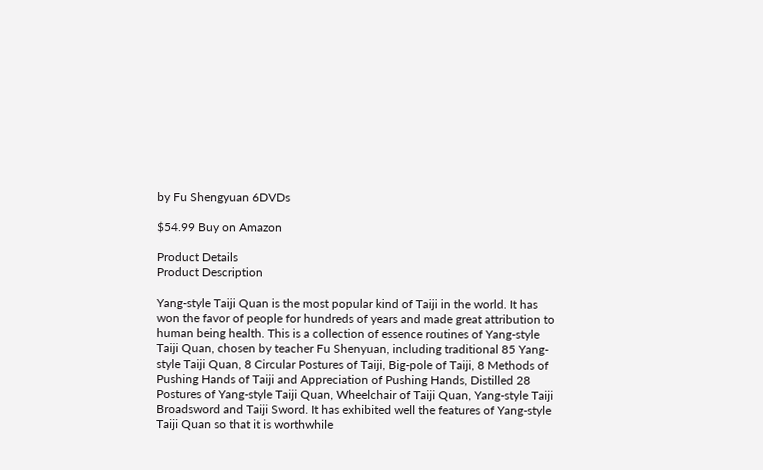by Fu Shengyuan 6DVDs

$54.99 Buy on Amazon

Product Details
Product Description

Yang-style Taiji Quan is the most popular kind of Taiji in the world. It has won the favor of people for hundreds of years and made great attribution to human being health. This is a collection of essence routines of Yang-style Taiji Quan, chosen by teacher Fu Shenyuan, including traditional 85 Yang-style Taiji Quan, 8 Circular Postures of Taiji, Big-pole of Taiji, 8 Methods of Pushing Hands of Taiji and Appreciation of Pushing Hands, Distilled 28 Postures of Yang-style Taiji Quan, Wheelchair of Taiji Quan, Yang-style Taiji Broadsword and Taiji Sword. It has exhibited well the features of Yang-style Taiji Quan so that it is worthwhile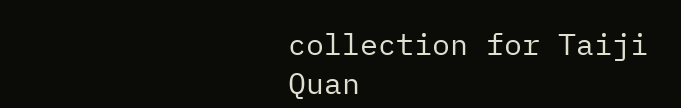collection for Taiji Quan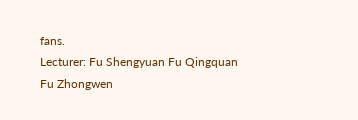fans.
Lecturer: Fu Shengyuan Fu Qingquan Fu Zhongwen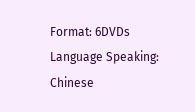Format: 6DVDs
Language Speaking: Chinese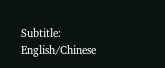Subtitle: English/Chinese